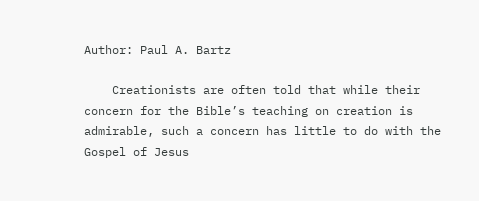Author: Paul A. Bartz

    Creationists are often told that while their concern for the Bible’s teaching on creation is admirable, such a concern has little to do with the Gospel of Jesus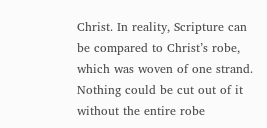Christ. In reality, Scripture can be compared to Christ’s robe, which was woven of one strand. Nothing could be cut out of it without the entire robe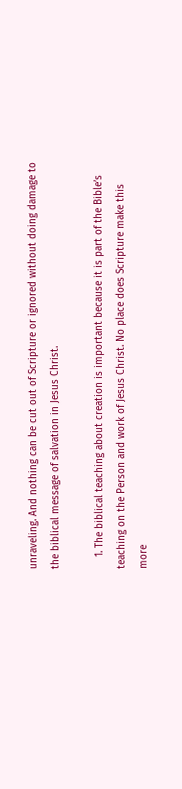unraveling. And nothing can be cut out of Scripture or ignored without doing damage to the biblical message of salvation in Jesus Christ.

    1. The biblical teaching about creation is important because it is part of the Bible’s teaching on the Person and work of Jesus Christ. No place does Scripture make this more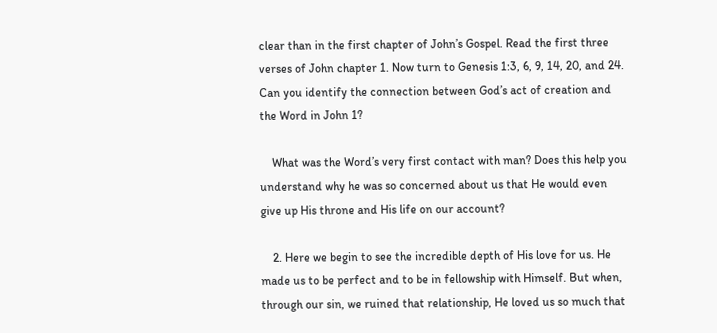clear than in the first chapter of John’s Gospel. Read the first three verses of John chapter 1. Now turn to Genesis 1:3, 6, 9, 14, 20, and 24. Can you identify the connection between God’s act of creation and the Word in John 1?

    What was the Word’s very first contact with man? Does this help you understand why he was so concerned about us that He would even give up His throne and His life on our account?

    2. Here we begin to see the incredible depth of His love for us. He made us to be perfect and to be in fellowship with Himself. But when, through our sin, we ruined that relationship, He loved us so much that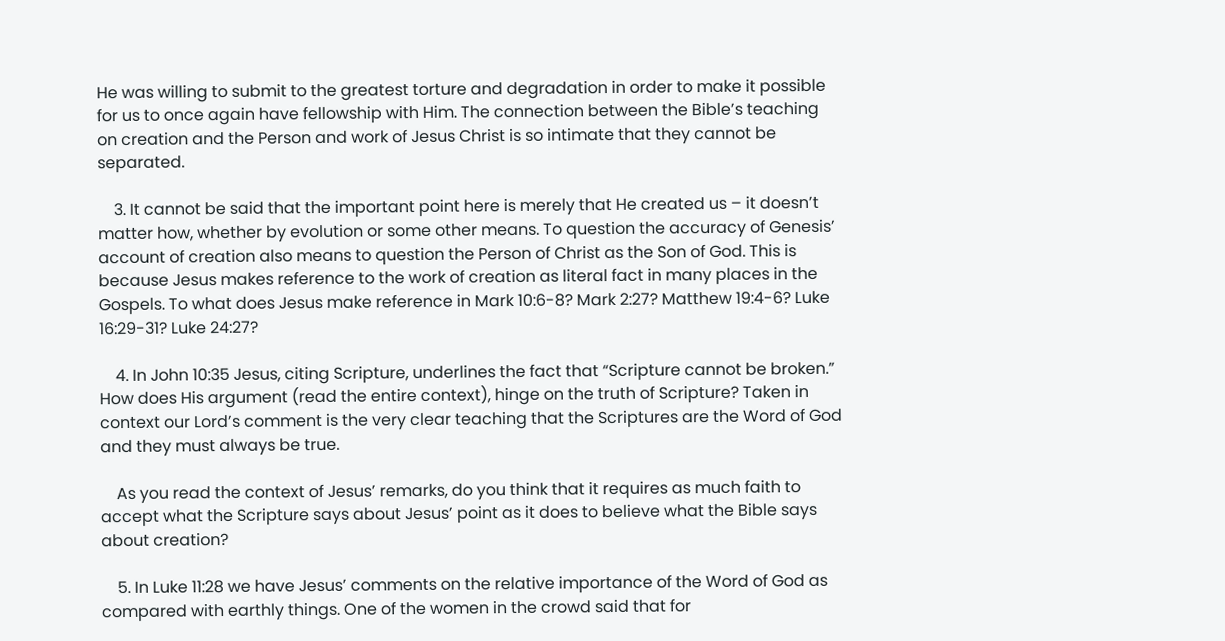He was willing to submit to the greatest torture and degradation in order to make it possible for us to once again have fellowship with Him. The connection between the Bible’s teaching on creation and the Person and work of Jesus Christ is so intimate that they cannot be separated.

    3. It cannot be said that the important point here is merely that He created us – it doesn’t matter how, whether by evolution or some other means. To question the accuracy of Genesis’ account of creation also means to question the Person of Christ as the Son of God. This is because Jesus makes reference to the work of creation as literal fact in many places in the Gospels. To what does Jesus make reference in Mark 10:6-8? Mark 2:27? Matthew 19:4-6? Luke 16:29-31? Luke 24:27?

    4. In John 10:35 Jesus, citing Scripture, underlines the fact that “Scripture cannot be broken.” How does His argument (read the entire context), hinge on the truth of Scripture? Taken in context our Lord’s comment is the very clear teaching that the Scriptures are the Word of God and they must always be true.

    As you read the context of Jesus’ remarks, do you think that it requires as much faith to accept what the Scripture says about Jesus’ point as it does to believe what the Bible says about creation?

    5. In Luke 11:28 we have Jesus’ comments on the relative importance of the Word of God as compared with earthly things. One of the women in the crowd said that for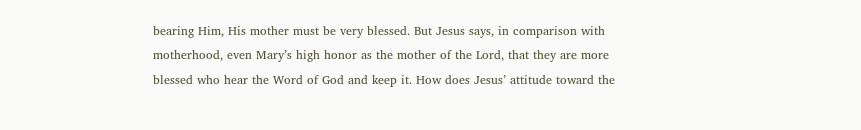bearing Him, His mother must be very blessed. But Jesus says, in comparison with motherhood, even Mary’s high honor as the mother of the Lord, that they are more blessed who hear the Word of God and keep it. How does Jesus’ attitude toward the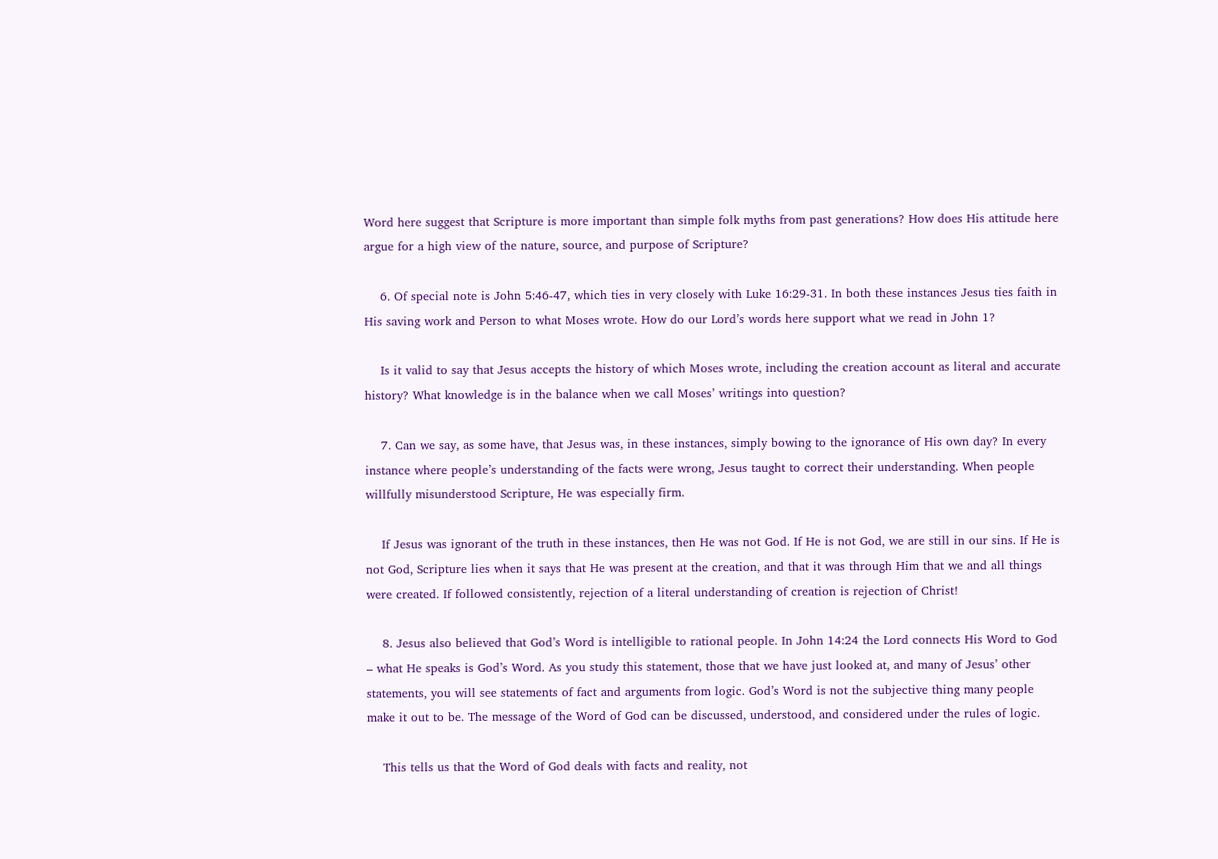Word here suggest that Scripture is more important than simple folk myths from past generations? How does His attitude here argue for a high view of the nature, source, and purpose of Scripture?

    6. Of special note is John 5:46-47, which ties in very closely with Luke 16:29-31. In both these instances Jesus ties faith in His saving work and Person to what Moses wrote. How do our Lord’s words here support what we read in John 1?

    Is it valid to say that Jesus accepts the history of which Moses wrote, including the creation account as literal and accurate history? What knowledge is in the balance when we call Moses’ writings into question?

    7. Can we say, as some have, that Jesus was, in these instances, simply bowing to the ignorance of His own day? In every instance where people’s understanding of the facts were wrong, Jesus taught to correct their understanding. When people willfully misunderstood Scripture, He was especially firm.

    If Jesus was ignorant of the truth in these instances, then He was not God. If He is not God, we are still in our sins. If He is not God, Scripture lies when it says that He was present at the creation, and that it was through Him that we and all things were created. If followed consistently, rejection of a literal understanding of creation is rejection of Christ!

    8. Jesus also believed that God’s Word is intelligible to rational people. In John 14:24 the Lord connects His Word to God – what He speaks is God’s Word. As you study this statement, those that we have just looked at, and many of Jesus’ other statements, you will see statements of fact and arguments from logic. God’s Word is not the subjective thing many people make it out to be. The message of the Word of God can be discussed, understood, and considered under the rules of logic.

    This tells us that the Word of God deals with facts and reality, not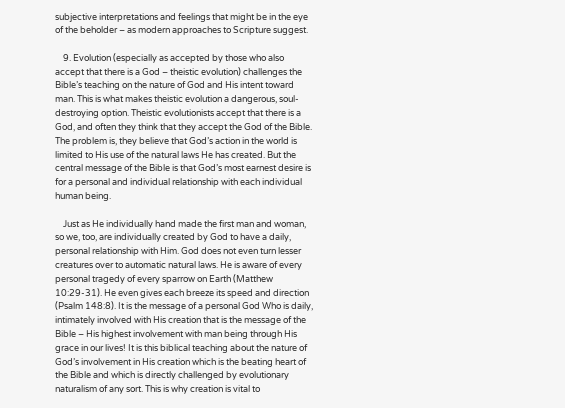subjective interpretations and feelings that might be in the eye of the beholder – as modern approaches to Scripture suggest.

    9. Evolution (especially as accepted by those who also accept that there is a God – theistic evolution) challenges the Bible’s teaching on the nature of God and His intent toward man. This is what makes theistic evolution a dangerous, soul-destroying option. Theistic evolutionists accept that there is a God, and often they think that they accept the God of the Bible. The problem is, they believe that God’s action in the world is limited to His use of the natural laws He has created. But the central message of the Bible is that God’s most earnest desire is for a personal and individual relationship with each individual human being.

    Just as He individually hand made the first man and woman, so we, too, are individually created by God to have a daily, personal relationship with Him. God does not even turn lesser creatures over to automatic natural laws. He is aware of every personal tragedy of every sparrow on Earth (Matthew 10:29-31). He even gives each breeze its speed and direction (Psalm 148:8). It is the message of a personal God Who is daily, intimately involved with His creation that is the message of the Bible – His highest involvement with man being through His grace in our lives! It is this biblical teaching about the nature of God’s involvement in His creation which is the beating heart of the Bible and which is directly challenged by evolutionary naturalism of any sort. This is why creation is vital to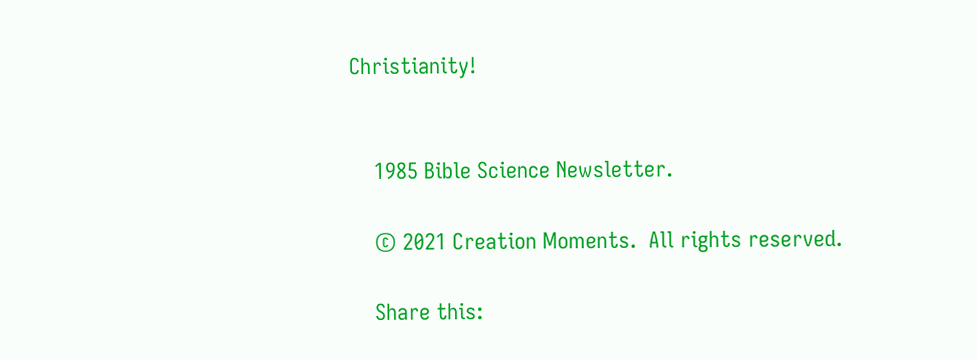Christianity!


    1985 Bible Science Newsletter.

    © 2021 Creation Moments.  All rights reserved.

    Share this: